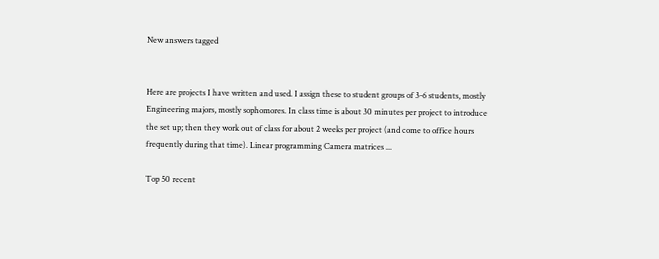New answers tagged


Here are projects I have written and used. I assign these to student groups of 3-6 students, mostly Engineering majors, mostly sophomores. In class time is about 30 minutes per project to introduce the set up; then they work out of class for about 2 weeks per project (and come to office hours frequently during that time). Linear programming Camera matrices ...

Top 50 recent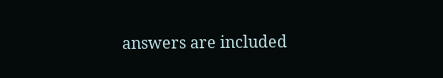answers are included